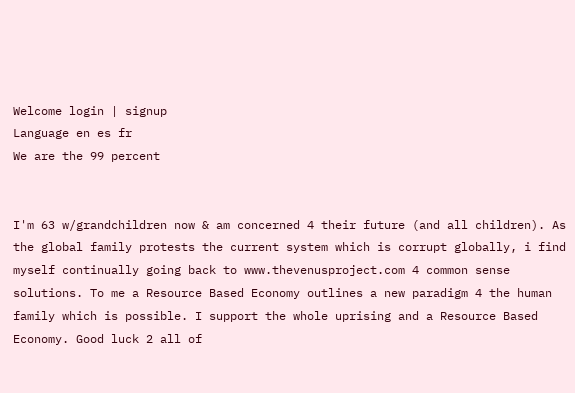Welcome login | signup
Language en es fr
We are the 99 percent


I'm 63 w/grandchildren now & am concerned 4 their future (and all children). As the global family protests the current system which is corrupt globally, i find myself continually going back to www.thevenusproject.com 4 common sense solutions. To me a Resource Based Economy outlines a new paradigm 4 the human family which is possible. I support the whole uprising and a Resource Based Economy. Good luck 2 all of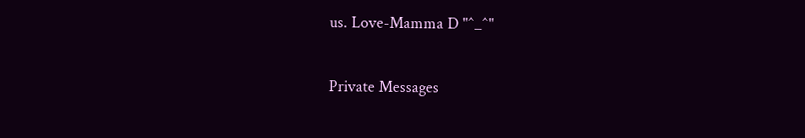us. Love-Mamma D "^_^"

Private Messages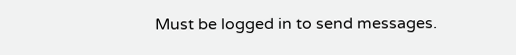Must be logged in to send messages.